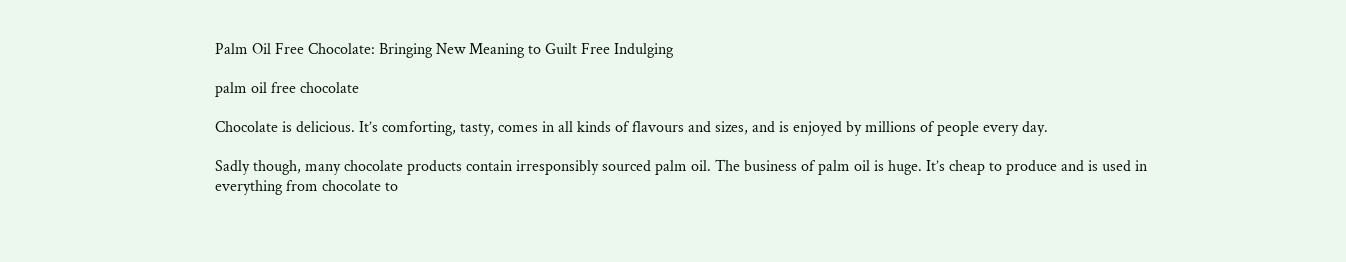Palm Oil Free Chocolate: Bringing New Meaning to Guilt Free Indulging

palm oil free chocolate

Chocolate is delicious. It’s comforting, tasty, comes in all kinds of flavours and sizes, and is enjoyed by millions of people every day.

Sadly though, many chocolate products contain irresponsibly sourced palm oil. The business of palm oil is huge. It’s cheap to produce and is used in everything from chocolate to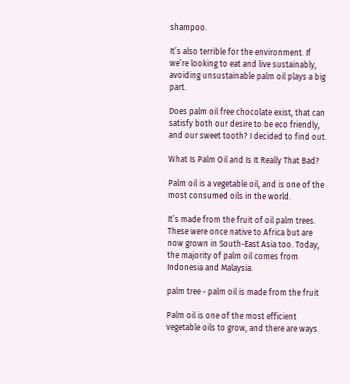shampoo.

It’s also terrible for the environment. If we’re looking to eat and live sustainably, avoiding unsustainable palm oil plays a big part.

Does palm oil free chocolate exist, that can satisfy both our desire to be eco friendly, and our sweet tooth? I decided to find out.

What Is Palm Oil and Is It Really That Bad?

Palm oil is a vegetable oil, and is one of the most consumed oils in the world.

It’s made from the fruit of oil palm trees. These were once native to Africa but are now grown in South-East Asia too. Today, the majority of palm oil comes from Indonesia and Malaysia.

palm tree - palm oil is made from the fruit

Palm oil is one of the most efficient vegetable oils to grow, and there are ways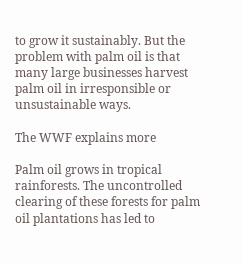to grow it sustainably. But the problem with palm oil is that many large businesses harvest palm oil in irresponsible or unsustainable ways.

The WWF explains more

Palm oil grows in tropical rainforests. The uncontrolled clearing of these forests for palm oil plantations has led to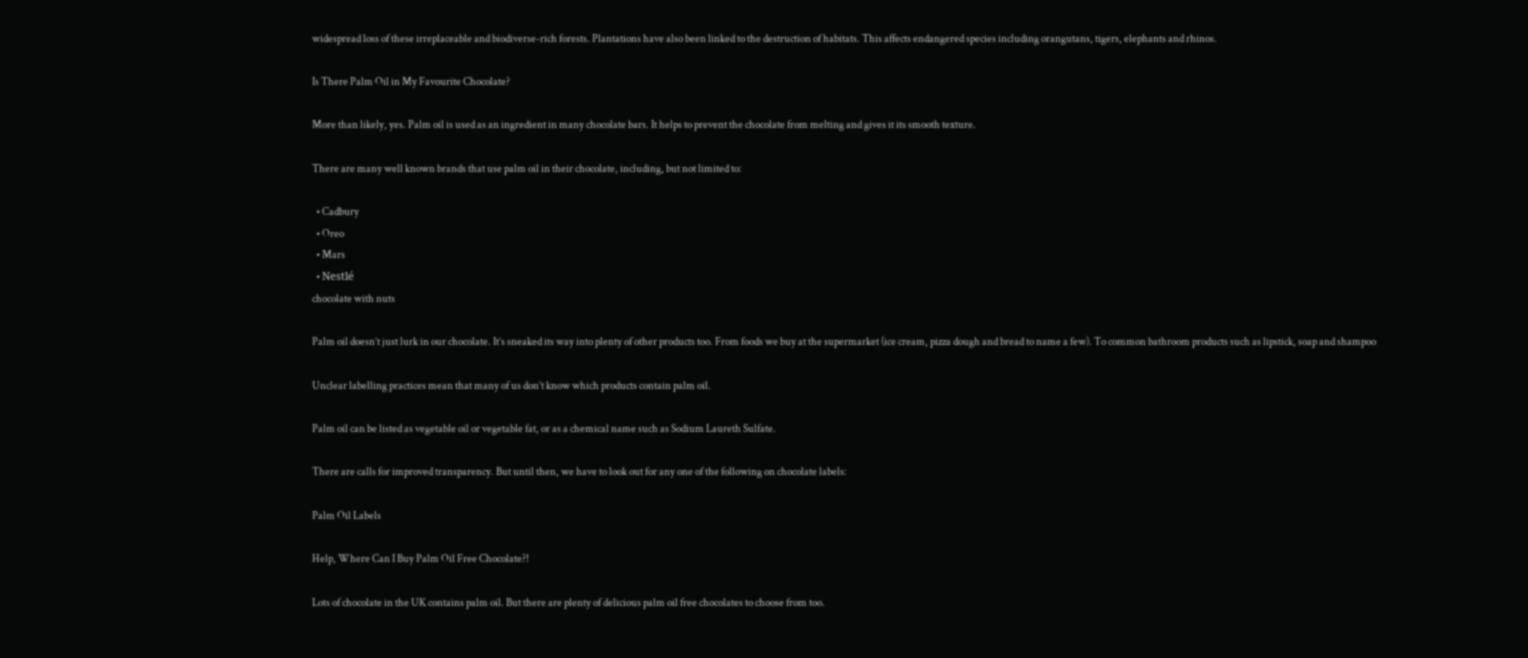widespread loss of these irreplaceable and biodiverse-rich forests. Plantations have also been linked to the destruction of habitats. This affects endangered species including orangutans, tigers, elephants and rhinos.

Is There Palm Oil in My Favourite Chocolate?

More than likely, yes. Palm oil is used as an ingredient in many chocolate bars. It helps to prevent the chocolate from melting and gives it its smooth texture.

There are many well known brands that use palm oil in their chocolate, including, but not limited to:

  • Cadbury
  • Oreo
  • Mars
  • Nestlé
chocolate with nuts

Palm oil doesn’t just lurk in our chocolate. It’s sneaked its way into plenty of other products too. From foods we buy at the supermarket (ice cream, pizza dough and bread to name a few). To common bathroom products such as lipstick, soap and shampoo

Unclear labelling practices mean that many of us don’t know which products contain palm oil.

Palm oil can be listed as vegetable oil or vegetable fat, or as a chemical name such as Sodium Laureth Sulfate.

There are calls for improved transparency. But until then, we have to look out for any one of the following on chocolate labels:

Palm Oil Labels

Help, Where Can I Buy Palm Oil Free Chocolate?!

Lots of chocolate in the UK contains palm oil. But there are plenty of delicious palm oil free chocolates to choose from too.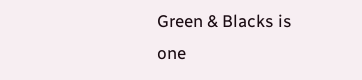Green & Blacks is one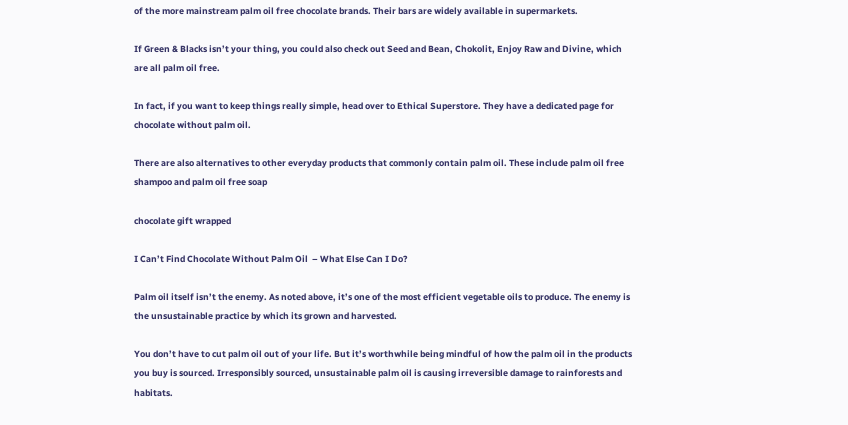of the more mainstream palm oil free chocolate brands. Their bars are widely available in supermarkets.

If Green & Blacks isn’t your thing, you could also check out Seed and Bean, Chokolit, Enjoy Raw and Divine, which are all palm oil free.

In fact, if you want to keep things really simple, head over to Ethical Superstore. They have a dedicated page for chocolate without palm oil.

There are also alternatives to other everyday products that commonly contain palm oil. These include palm oil free shampoo and palm oil free soap

chocolate gift wrapped

I Can’t Find Chocolate Without Palm Oil  – What Else Can I Do?

Palm oil itself isn’t the enemy. As noted above, it’s one of the most efficient vegetable oils to produce. The enemy is the unsustainable practice by which its grown and harvested.

You don’t have to cut palm oil out of your life. But it’s worthwhile being mindful of how the palm oil in the products you buy is sourced. Irresponsibly sourced, unsustainable palm oil is causing irreversible damage to rainforests and habitats.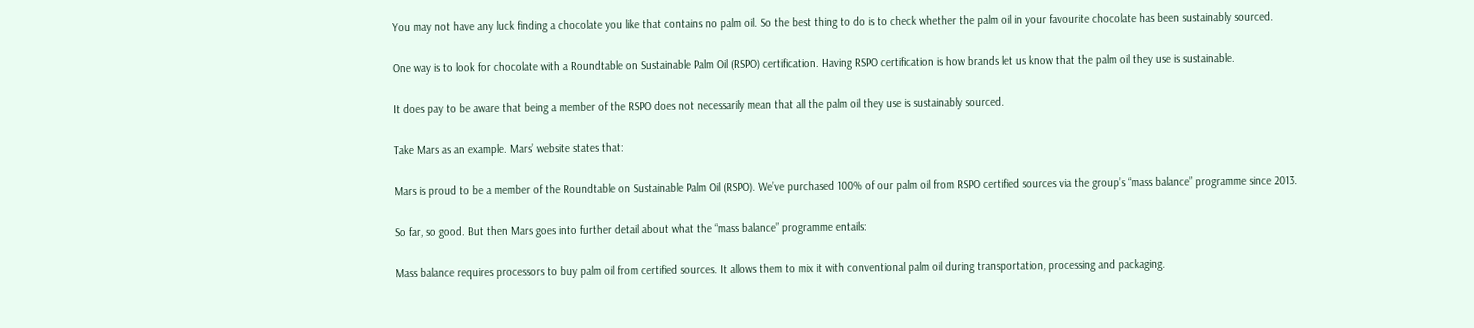You may not have any luck finding a chocolate you like that contains no palm oil. So the best thing to do is to check whether the palm oil in your favourite chocolate has been sustainably sourced.

One way is to look for chocolate with a Roundtable on Sustainable Palm Oil (RSPO) certification. Having RSPO certification is how brands let us know that the palm oil they use is sustainable.

It does pay to be aware that being a member of the RSPO does not necessarily mean that all the palm oil they use is sustainably sourced.

Take Mars as an example. Mars’ website states that:

Mars is proud to be a member of the Roundtable on Sustainable Palm Oil (RSPO). We’ve purchased 100% of our palm oil from RSPO certified sources via the group’s “mass balance” programme since 2013.

So far, so good. But then Mars goes into further detail about what the “mass balance” programme entails:

Mass balance requires processors to buy palm oil from certified sources. It allows them to mix it with conventional palm oil during transportation, processing and packaging.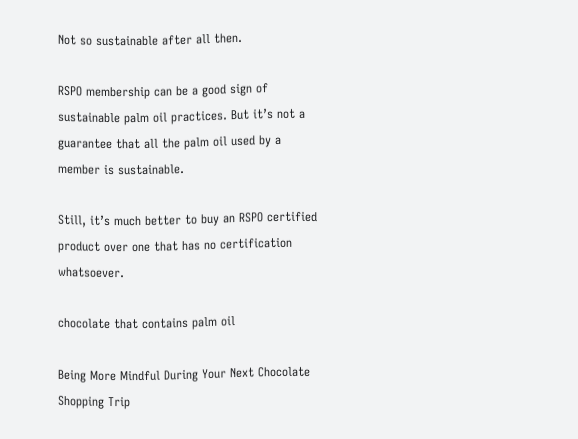Not so sustainable after all then.

RSPO membership can be a good sign of sustainable palm oil practices. But it’s not a guarantee that all the palm oil used by a member is sustainable.

Still, it’s much better to buy an RSPO certified product over one that has no certification whatsoever.

chocolate that contains palm oil

Being More Mindful During Your Next Chocolate Shopping Trip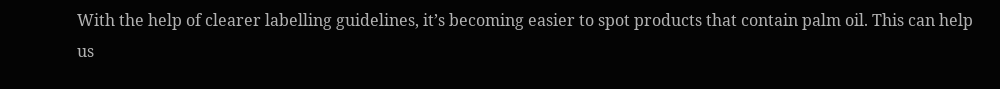With the help of clearer labelling guidelines, it’s becoming easier to spot products that contain palm oil. This can help us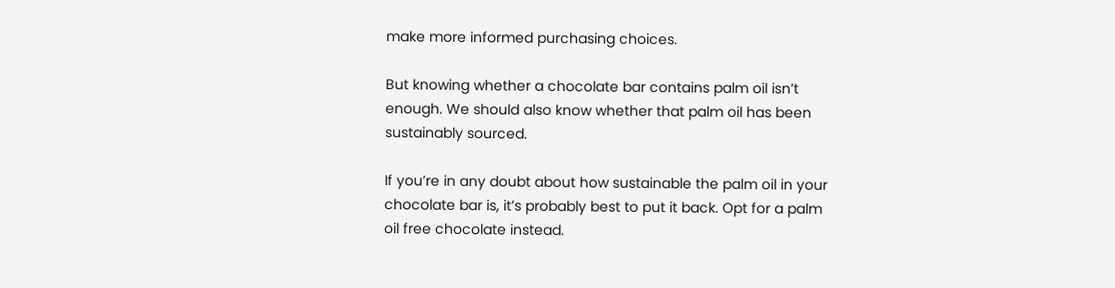make more informed purchasing choices.

But knowing whether a chocolate bar contains palm oil isn’t enough. We should also know whether that palm oil has been sustainably sourced.

If you’re in any doubt about how sustainable the palm oil in your chocolate bar is, it’s probably best to put it back. Opt for a palm oil free chocolate instead.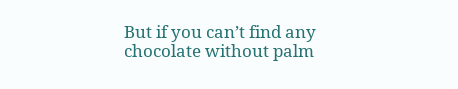But if you can’t find any chocolate without palm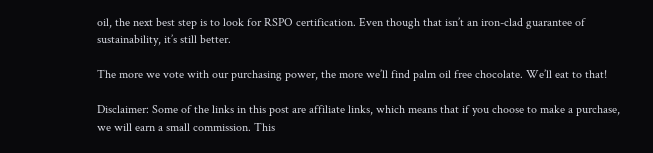oil, the next best step is to look for RSPO certification. Even though that isn’t an iron-clad guarantee of sustainability, it’s still better.

The more we vote with our purchasing power, the more we’ll find palm oil free chocolate. We’ll eat to that!

Disclaimer: Some of the links in this post are affiliate links, which means that if you choose to make a purchase, we will earn a small commission. This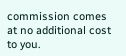commission comes at no additional cost to you.